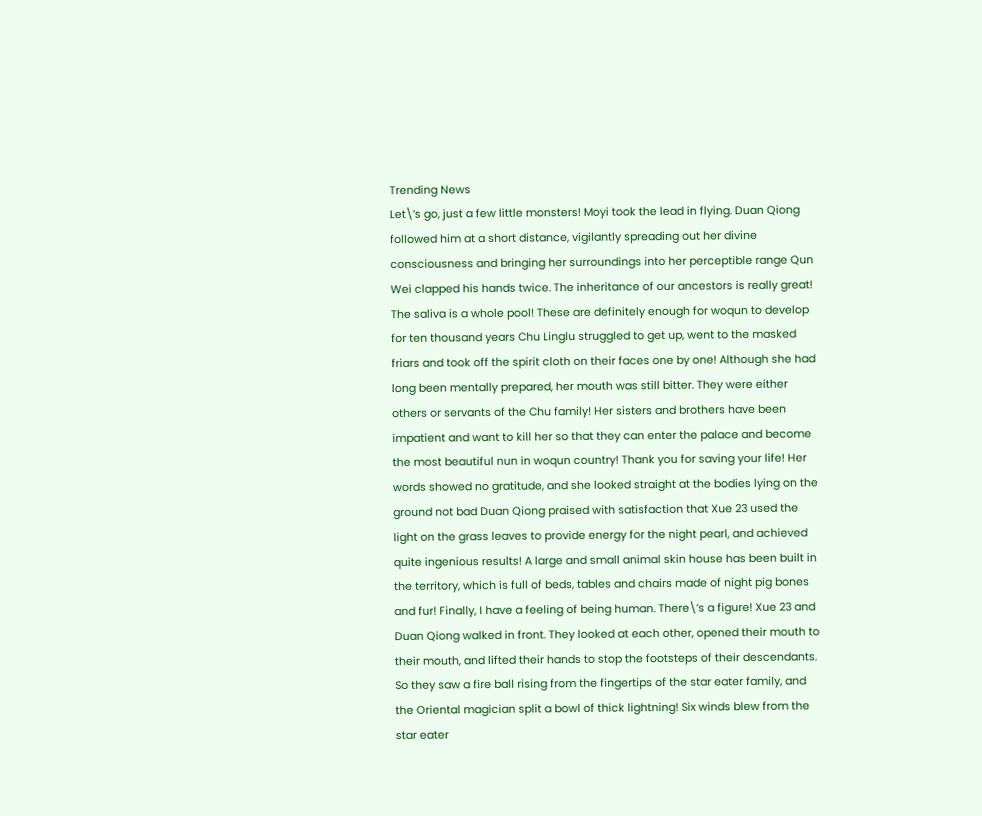Trending News
Let\’s go, just a few little monsters! Moyi took the lead in flying. Duan Qiong followed him at a short distance, vigilantly spreading out her divine consciousness and bringing her surroundings into her perceptible range Qun Wei clapped his hands twice. The inheritance of our ancestors is really great! The saliva is a whole pool! These are definitely enough for woqun to develop for ten thousand years Chu Linglu struggled to get up, went to the masked friars and took off the spirit cloth on their faces one by one! Although she had long been mentally prepared, her mouth was still bitter. They were either others or servants of the Chu family! Her sisters and brothers have been impatient and want to kill her so that they can enter the palace and become the most beautiful nun in woqun country! Thank you for saving your life! Her words showed no gratitude, and she looked straight at the bodies lying on the ground not bad Duan Qiong praised with satisfaction that Xue 23 used the light on the grass leaves to provide energy for the night pearl, and achieved quite ingenious results! A large and small animal skin house has been built in the territory, which is full of beds, tables and chairs made of night pig bones and fur! Finally, I have a feeling of being human. There\’s a figure! Xue 23 and Duan Qiong walked in front. They looked at each other, opened their mouth to their mouth, and lifted their hands to stop the footsteps of their descendants. So they saw a fire ball rising from the fingertips of the star eater family, and the Oriental magician split a bowl of thick lightning! Six winds blew from the star eater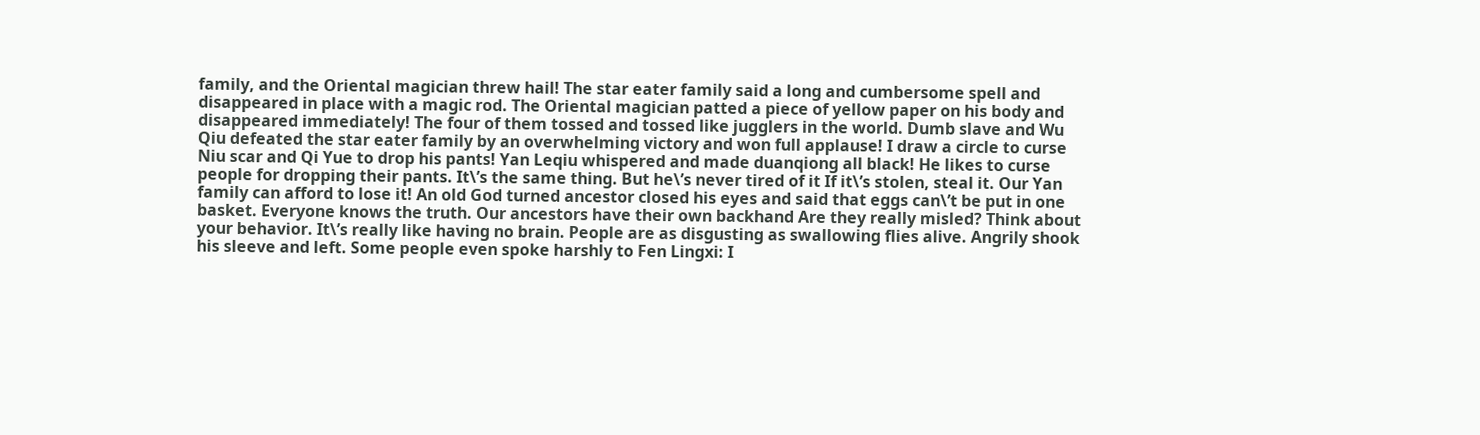family, and the Oriental magician threw hail! The star eater family said a long and cumbersome spell and disappeared in place with a magic rod. The Oriental magician patted a piece of yellow paper on his body and disappeared immediately! The four of them tossed and tossed like jugglers in the world. Dumb slave and Wu Qiu defeated the star eater family by an overwhelming victory and won full applause! I draw a circle to curse Niu scar and Qi Yue to drop his pants! Yan Leqiu whispered and made duanqiong all black! He likes to curse people for dropping their pants. It\’s the same thing. But he\’s never tired of it If it\’s stolen, steal it. Our Yan family can afford to lose it! An old God turned ancestor closed his eyes and said that eggs can\’t be put in one basket. Everyone knows the truth. Our ancestors have their own backhand Are they really misled? Think about your behavior. It\’s really like having no brain. People are as disgusting as swallowing flies alive. Angrily shook his sleeve and left. Some people even spoke harshly to Fen Lingxi: I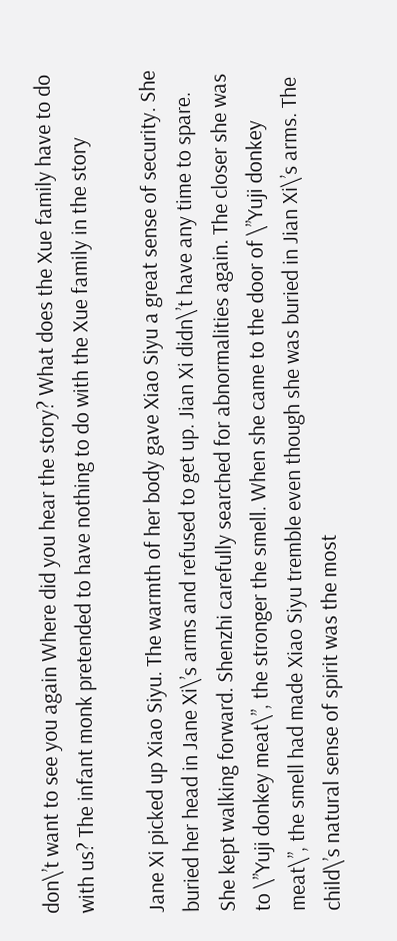don\’t want to see you again Where did you hear the story? What does the Xue family have to do with us? The infant monk pretended to have nothing to do with the Xue family in the story

Jane Xi picked up Xiao Siyu. The warmth of her body gave Xiao Siyu a great sense of security. She buried her head in Jane Xi\’s arms and refused to get up. Jian Xi didn\’t have any time to spare. She kept walking forward. Shenzhi carefully searched for abnormalities again. The closer she was to \”Yuji donkey meat\”, the stronger the smell. When she came to the door of \”Yuji donkey meat\”, the smell had made Xiao Siyu tremble even though she was buried in Jian Xi\’s arms. The child\’s natural sense of spirit was the most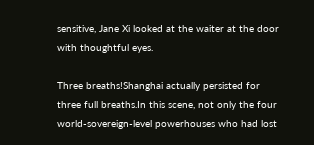sensitive, Jane Xi looked at the waiter at the door with thoughtful eyes.

Three breaths!Shanghai actually persisted for three full breaths.In this scene, not only the four world-sovereign-level powerhouses who had lost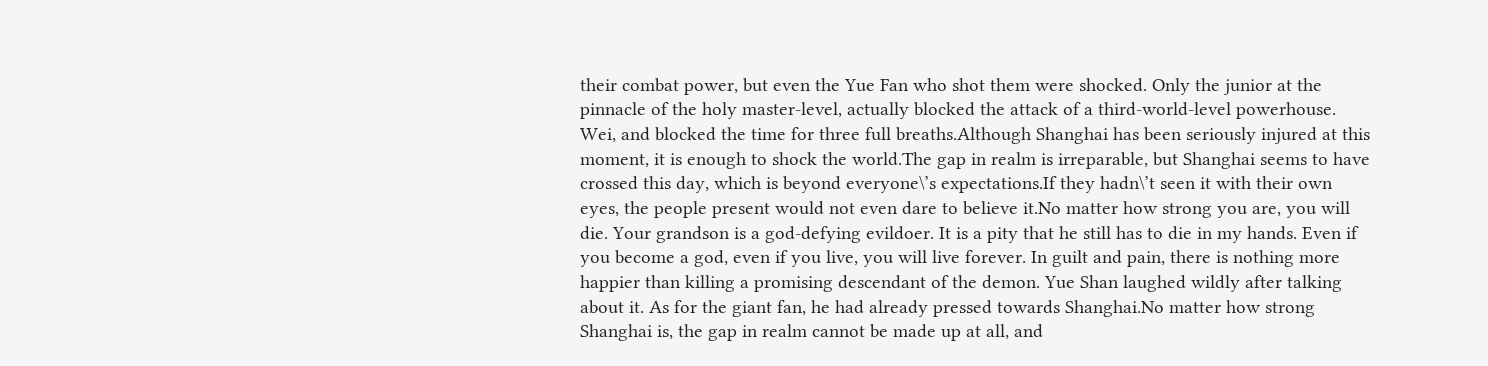their combat power, but even the Yue Fan who shot them were shocked. Only the junior at the pinnacle of the holy master-level, actually blocked the attack of a third-world-level powerhouse. Wei, and blocked the time for three full breaths.Although Shanghai has been seriously injured at this moment, it is enough to shock the world.The gap in realm is irreparable, but Shanghai seems to have crossed this day, which is beyond everyone\’s expectations.If they hadn\’t seen it with their own eyes, the people present would not even dare to believe it.No matter how strong you are, you will die. Your grandson is a god-defying evildoer. It is a pity that he still has to die in my hands. Even if you become a god, even if you live, you will live forever. In guilt and pain, there is nothing more happier than killing a promising descendant of the demon. Yue Shan laughed wildly after talking about it. As for the giant fan, he had already pressed towards Shanghai.No matter how strong Shanghai is, the gap in realm cannot be made up at all, and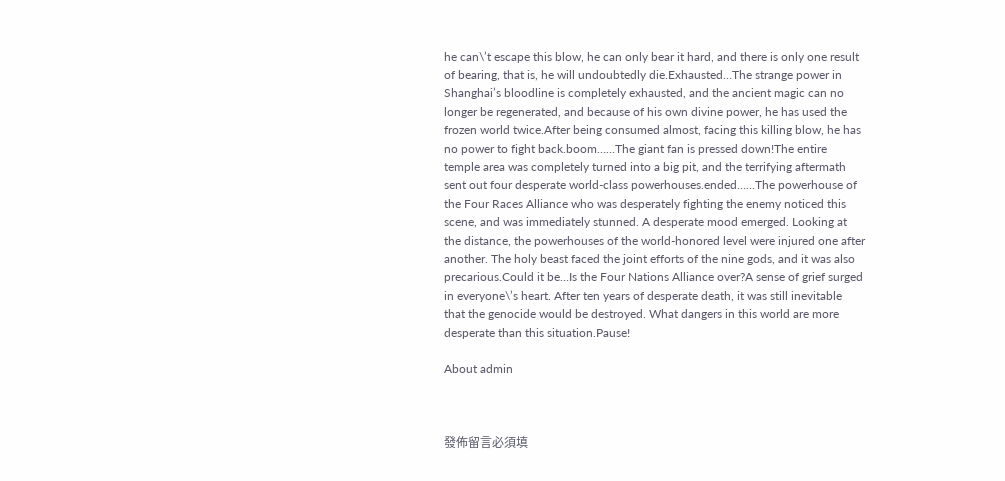he can\’t escape this blow, he can only bear it hard, and there is only one result of bearing, that is, he will undoubtedly die.Exhausted…The strange power in Shanghai’s bloodline is completely exhausted, and the ancient magic can no longer be regenerated, and because of his own divine power, he has used the frozen world twice.After being consumed almost, facing this killing blow, he has no power to fight back.boom……The giant fan is pressed down!The entire temple area was completely turned into a big pit, and the terrifying aftermath sent out four desperate world-class powerhouses.ended……The powerhouse of the Four Races Alliance who was desperately fighting the enemy noticed this scene, and was immediately stunned. A desperate mood emerged. Looking at the distance, the powerhouses of the world-honored level were injured one after another. The holy beast faced the joint efforts of the nine gods, and it was also precarious.Could it be…Is the Four Nations Alliance over?A sense of grief surged in everyone\’s heart. After ten years of desperate death, it was still inevitable that the genocide would be destroyed. What dangers in this world are more desperate than this situation.Pause!

About admin



發佈留言必須填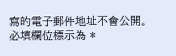寫的電子郵件地址不會公開。 必填欄位標示為 *